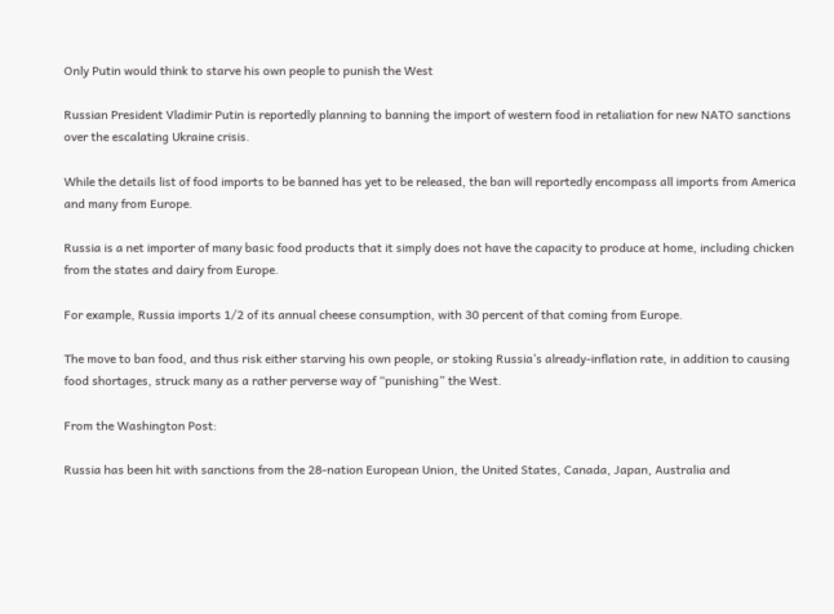Only Putin would think to starve his own people to punish the West

Russian President Vladimir Putin is reportedly planning to banning the import of western food in retaliation for new NATO sanctions over the escalating Ukraine crisis.

While the details list of food imports to be banned has yet to be released, the ban will reportedly encompass all imports from America and many from Europe.

Russia is a net importer of many basic food products that it simply does not have the capacity to produce at home, including chicken from the states and dairy from Europe.

For example, Russia imports 1/2 of its annual cheese consumption, with 30 percent of that coming from Europe.

The move to ban food, and thus risk either starving his own people, or stoking Russia’s already-inflation rate, in addition to causing food shortages, struck many as a rather perverse way of “punishing” the West.

From the Washington Post:

Russia has been hit with sanctions from the 28-nation European Union, the United States, Canada, Japan, Australia and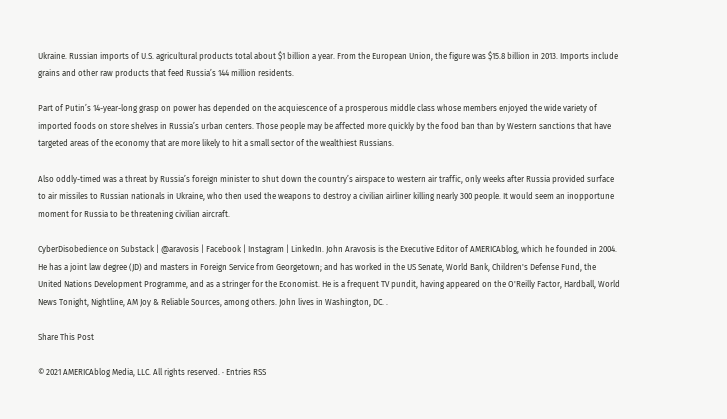Ukraine. Russian imports of U.S. agricultural products total about $1 billion a year. From the European Union, the figure was $15.8 billion in 2013. Imports include grains and other raw products that feed Russia’s 144 million residents.

Part of Putin’s 14-year-long grasp on power has depended on the acquiescence of a prosperous middle class whose members enjoyed the wide variety of imported foods on store shelves in Russia’s urban centers. Those people may be affected more quickly by the food ban than by Western sanctions that have targeted areas of the economy that are more likely to hit a small sector of the wealthiest Russians.

Also oddly-timed was a threat by Russia’s foreign minister to shut down the country’s airspace to western air traffic, only weeks after Russia provided surface to air missiles to Russian nationals in Ukraine, who then used the weapons to destroy a civilian airliner killing nearly 300 people. It would seem an inopportune moment for Russia to be threatening civilian aircraft.

CyberDisobedience on Substack | @aravosis | Facebook | Instagram | LinkedIn. John Aravosis is the Executive Editor of AMERICAblog, which he founded in 2004. He has a joint law degree (JD) and masters in Foreign Service from Georgetown; and has worked in the US Senate, World Bank, Children's Defense Fund, the United Nations Development Programme, and as a stringer for the Economist. He is a frequent TV pundit, having appeared on the O'Reilly Factor, Hardball, World News Tonight, Nightline, AM Joy & Reliable Sources, among others. John lives in Washington, DC. .

Share This Post

© 2021 AMERICAblog Media, LLC. All rights reserved. · Entries RSS